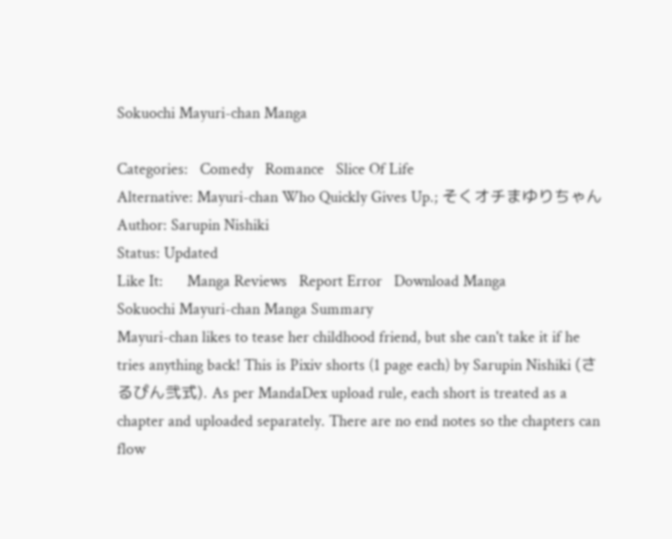Sokuochi Mayuri-chan Manga

Categories:   Comedy   Romance   Slice Of Life
Alternative: Mayuri-chan Who Quickly Gives Up.; そくオチまゆりちゃん
Author: Sarupin Nishiki
Status: Updated
Like It:      Manga Reviews   Report Error   Download Manga
Sokuochi Mayuri-chan Manga Summary
Mayuri-chan likes to tease her childhood friend, but she can't take it if he tries anything back! This is Pixiv shorts (1 page each) by Sarupin Nishiki (さるぴん弐式). As per MandaDex upload rule, each short is treated as a chapter and uploaded separately. There are no end notes so the chapters can flow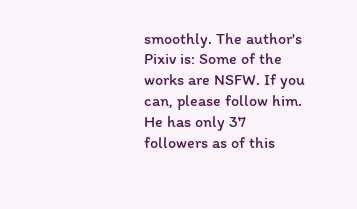smoothly. The author's Pixiv is: Some of the works are NSFW. If you can, please follow him. He has only 37 followers as of this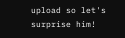upload so let's surprise him!